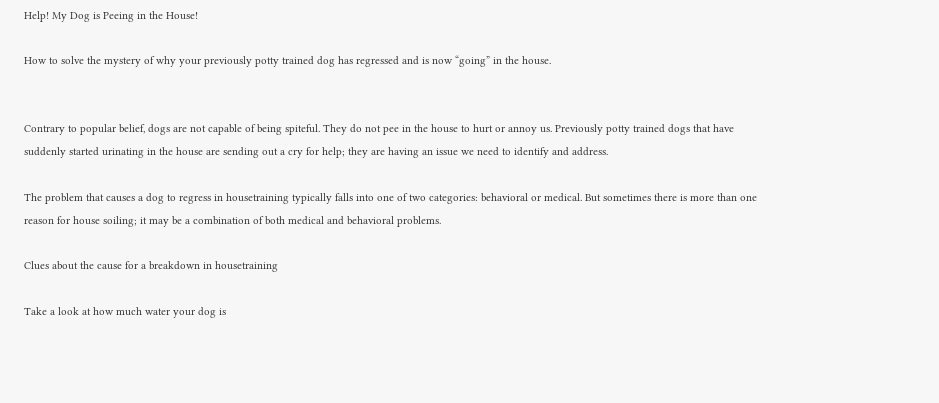Help! My Dog is Peeing in the House!

How to solve the mystery of why your previously potty trained dog has regressed and is now “going” in the house.


Contrary to popular belief, dogs are not capable of being spiteful. They do not pee in the house to hurt or annoy us. Previously potty trained dogs that have suddenly started urinating in the house are sending out a cry for help; they are having an issue we need to identify and address.

The problem that causes a dog to regress in housetraining typically falls into one of two categories: behavioral or medical. But sometimes there is more than one reason for house soiling; it may be a combination of both medical and behavioral problems.

Clues about the cause for a breakdown in housetraining

Take a look at how much water your dog is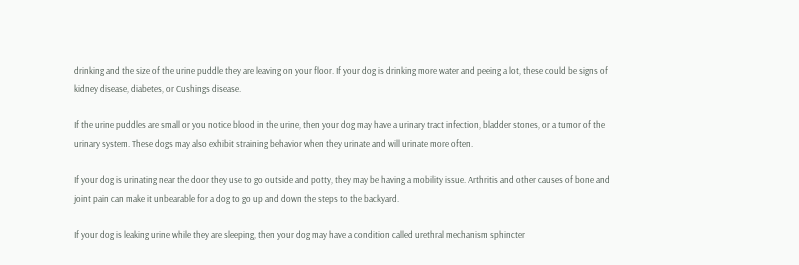drinking and the size of the urine puddle they are leaving on your floor. If your dog is drinking more water and peeing a lot, these could be signs of kidney disease, diabetes, or Cushings disease.

If the urine puddles are small or you notice blood in the urine, then your dog may have a urinary tract infection, bladder stones, or a tumor of the urinary system. These dogs may also exhibit straining behavior when they urinate and will urinate more often.

If your dog is urinating near the door they use to go outside and potty, they may be having a mobility issue. Arthritis and other causes of bone and joint pain can make it unbearable for a dog to go up and down the steps to the backyard.

If your dog is leaking urine while they are sleeping, then your dog may have a condition called urethral mechanism sphincter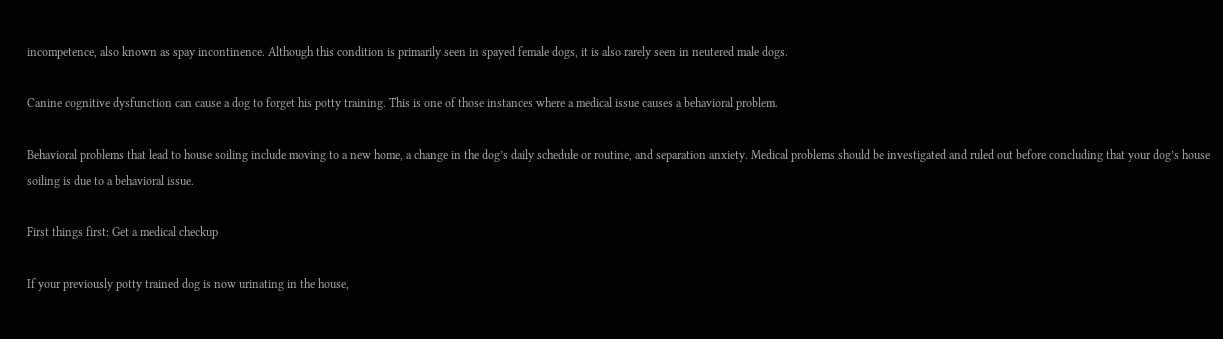incompetence, also known as spay incontinence. Although this condition is primarily seen in spayed female dogs, it is also rarely seen in neutered male dogs.

Canine cognitive dysfunction can cause a dog to forget his potty training. This is one of those instances where a medical issue causes a behavioral problem.

Behavioral problems that lead to house soiling include moving to a new home, a change in the dog’s daily schedule or routine, and separation anxiety. Medical problems should be investigated and ruled out before concluding that your dog’s house soiling is due to a behavioral issue.

First things first: Get a medical checkup

If your previously potty trained dog is now urinating in the house,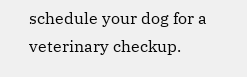schedule your dog for a veterinary checkup.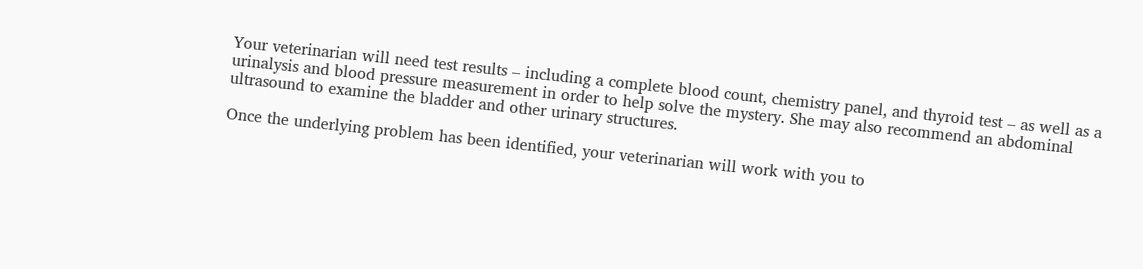Your veterinarian will need test results – including a complete blood count, chemistry panel, and thyroid test – as well as a urinalysis and blood pressure measurement in order to help solve the mystery. She may also recommend an abdominal ultrasound to examine the bladder and other urinary structures.

Once the underlying problem has been identified, your veterinarian will work with you to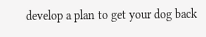develop a plan to get your dog back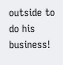outside to do his business!